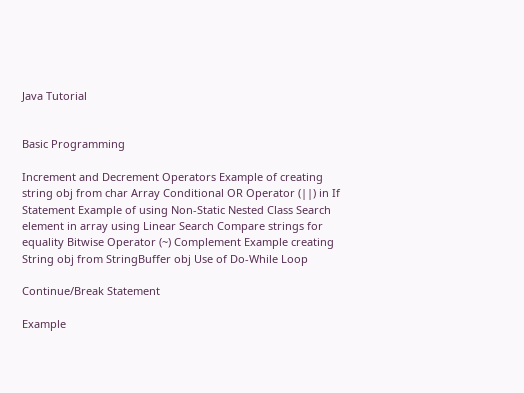Java Tutorial


Basic Programming

Increment and Decrement Operators Example of creating string obj from char Array Conditional OR Operator (||) in If Statement Example of using Non-Static Nested Class Search element in array using Linear Search Compare strings for equality Bitwise Operator (~) Complement Example creating String obj from StringBuffer obj Use of Do-While Loop

Continue/Break Statement

Example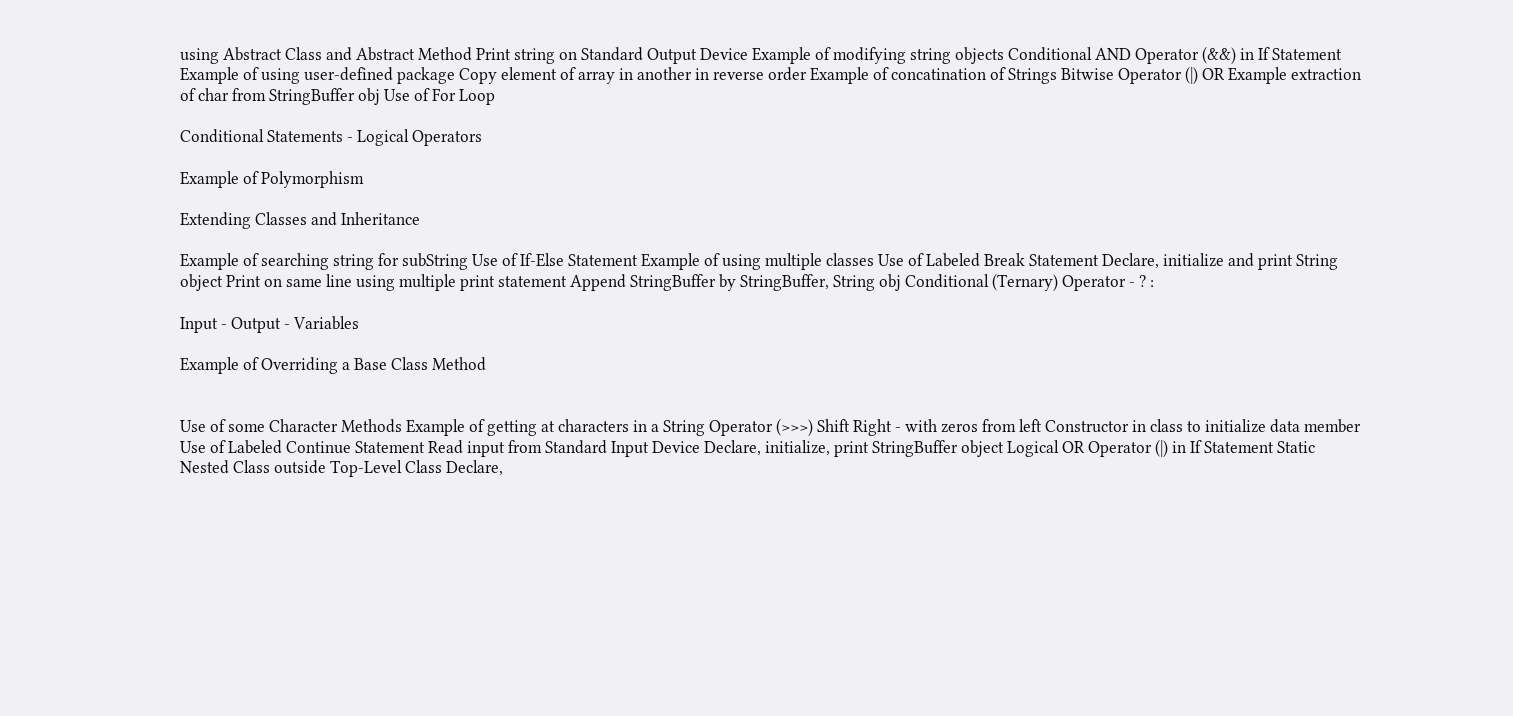using Abstract Class and Abstract Method Print string on Standard Output Device Example of modifying string objects Conditional AND Operator (&&) in If Statement Example of using user-defined package Copy element of array in another in reverse order Example of concatination of Strings Bitwise Operator (|) OR Example extraction of char from StringBuffer obj Use of For Loop

Conditional Statements - Logical Operators

Example of Polymorphism

Extending Classes and Inheritance

Example of searching string for subString Use of If-Else Statement Example of using multiple classes Use of Labeled Break Statement Declare, initialize and print String object Print on same line using multiple print statement Append StringBuffer by StringBuffer, String obj Conditional (Ternary) Operator - ? :

Input - Output - Variables

Example of Overriding a Base Class Method


Use of some Character Methods Example of getting at characters in a String Operator (>>>) Shift Right - with zeros from left Constructor in class to initialize data member Use of Labeled Continue Statement Read input from Standard Input Device Declare, initialize, print StringBuffer object Logical OR Operator (|) in If Statement Static Nested Class outside Top-Level Class Declare,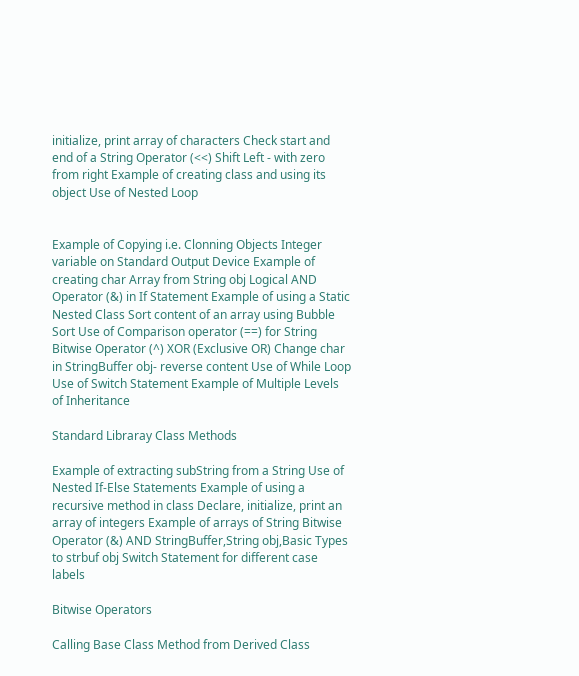initialize, print array of characters Check start and end of a String Operator (<<) Shift Left - with zero from right Example of creating class and using its object Use of Nested Loop


Example of Copying i.e. Clonning Objects Integer variable on Standard Output Device Example of creating char Array from String obj Logical AND Operator (&) in If Statement Example of using a Static Nested Class Sort content of an array using Bubble Sort Use of Comparison operator (==) for String Bitwise Operator (^) XOR (Exclusive OR) Change char in StringBuffer obj- reverse content Use of While Loop Use of Switch Statement Example of Multiple Levels of Inheritance

Standard Libraray Class Methods

Example of extracting subString from a String Use of Nested If-Else Statements Example of using a recursive method in class Declare, initialize, print an array of integers Example of arrays of String Bitwise Operator (&) AND StringBuffer,String obj,Basic Types to strbuf obj Switch Statement for different case labels

Bitwise Operators

Calling Base Class Method from Derived Class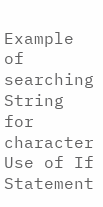Example of searching String for character Use of If Statement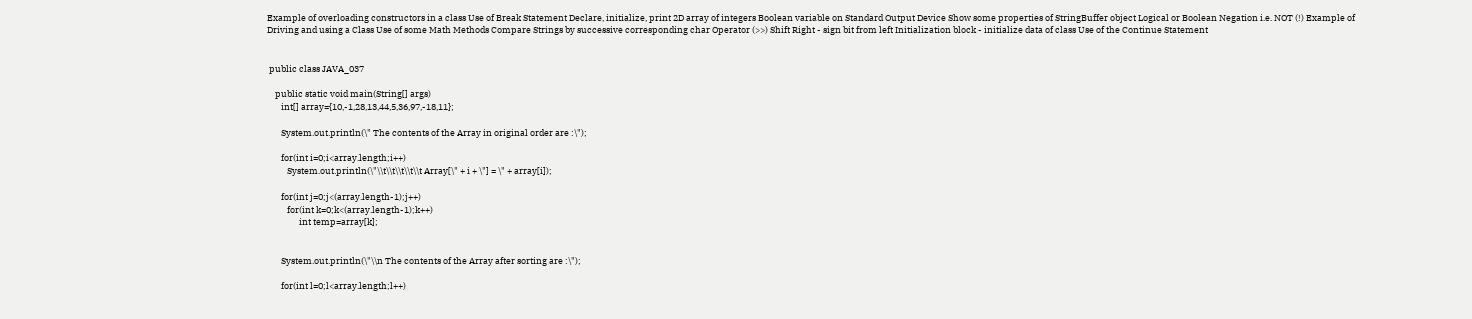Example of overloading constructors in a class Use of Break Statement Declare, initialize, print 2D array of integers Boolean variable on Standard Output Device Show some properties of StringBuffer object Logical or Boolean Negation i.e. NOT (!) Example of Driving and using a Class Use of some Math Methods Compare Strings by successive corresponding char Operator (>>) Shift Right - sign bit from left Initialization block - initialize data of class Use of the Continue Statement


 public class JAVA_037

    public static void main(String[] args)
       int[] array={10,-1,28,13,44,5,36,97,-18,11};

       System.out.println(\" The contents of the Array in original order are :\");

       for(int i=0;i<array.length;i++)
          System.out.println(\"\\t\\t\\t\\t\\t Array[\" + i + \"] = \" + array[i]);

       for(int j=0;j<(array.length-1);j++)
          for(int k=0;k<(array.length-1);k++)
                int temp=array[k];


       System.out.println(\"\\n The contents of the Array after sorting are :\");

       for(int l=0;l<array.length;l++)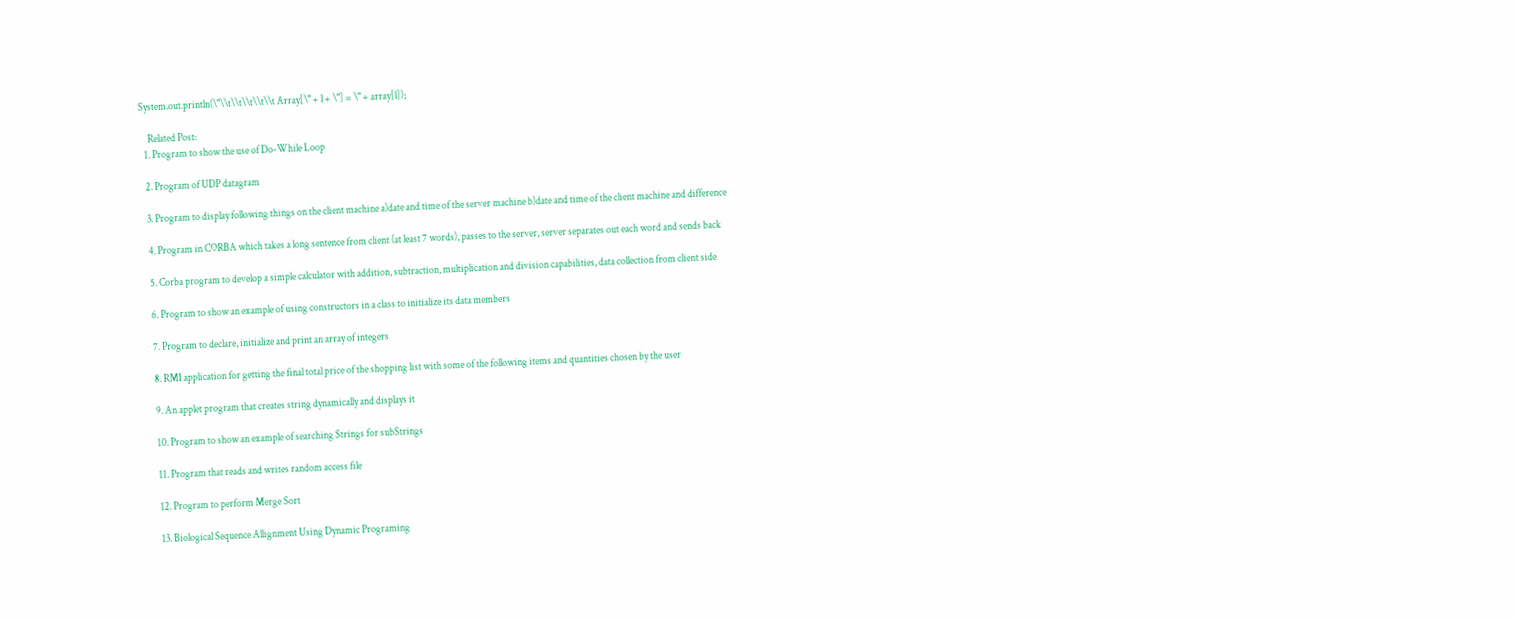System.out.println(\"\\t\\t\\t\\t\\t Array[\" + l + \"] = \" + array[l]);

    Related Post:
  1. Program to show the use of Do-While Loop

  2. Program of UDP datagram

  3. Program to display following things on the client machine a)date and time of the server machine b)date and time of the client machine and difference

  4. Program in CORBA which takes a long sentence from client (at least 7 words), passes to the server, server separates out each word and sends back

  5. Corba program to develop a simple calculator with addition, subtraction, multiplication and division capabilities, data collection from client side

  6. Program to show an example of using constructors in a class to initialize its data members

  7. Program to declare, initialize and print an array of integers

  8. RMI application for getting the final total price of the shopping list with some of the following items and quantities chosen by the user

  9. An applet program that creates string dynamically and displays it

  10. Program to show an example of searching Strings for subStrings

  11. Program that reads and writes random access file

  12. Program to perform Merge Sort

  13. Biological Sequence Allignment Using Dynamic Programing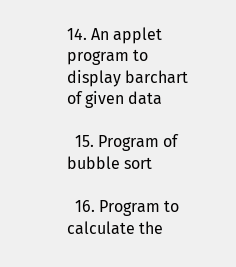14. An applet program to display barchart of given data

  15. Program of bubble sort

  16. Program to calculate the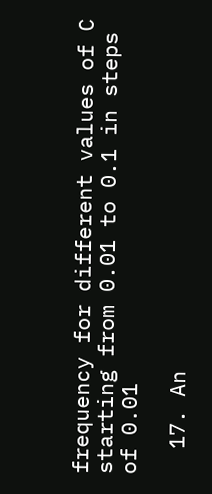frequency for different values of C starting from 0.01 to 0.1 in steps of 0.01

  17. An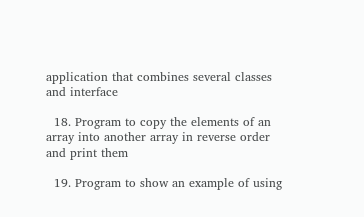application that combines several classes and interface

  18. Program to copy the elements of an array into another array in reverse order and print them

  19. Program to show an example of using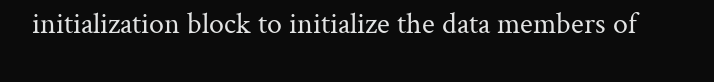initialization block to initialize the data members of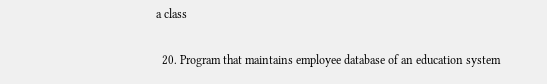a class

  20. Program that maintains employee database of an education system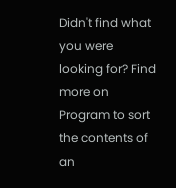Didn't find what you were looking for? Find more on Program to sort the contents of an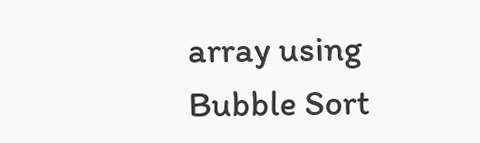array using Bubble Sort